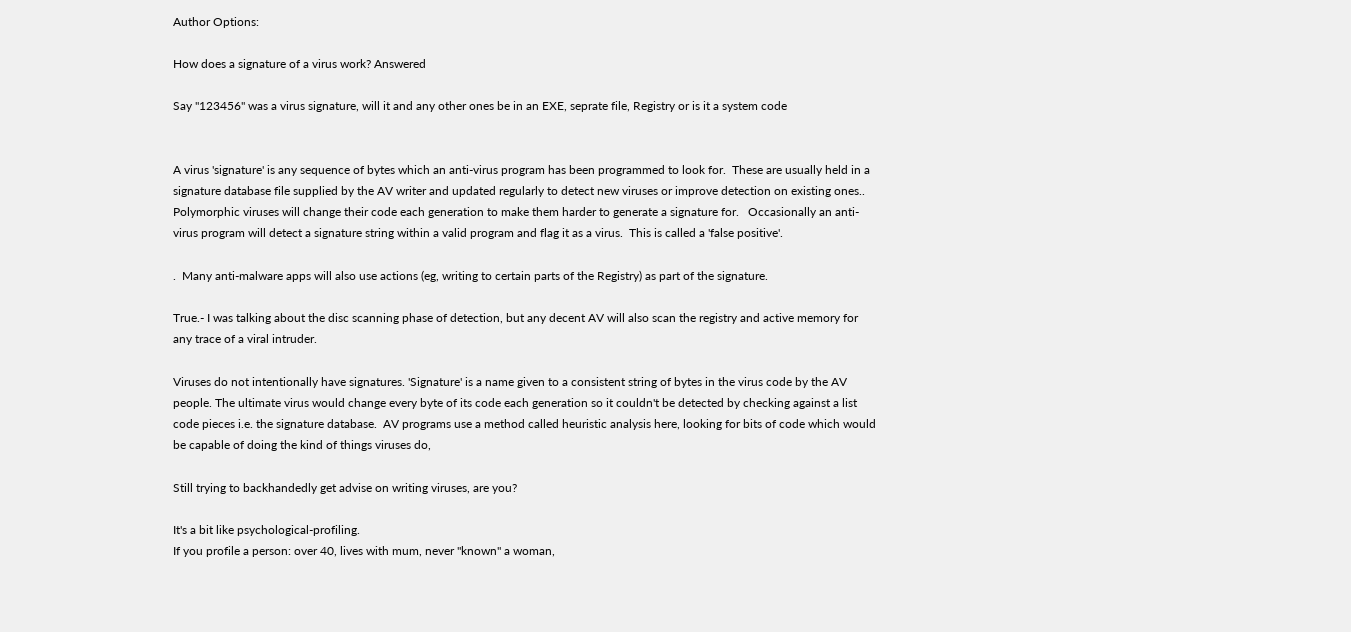Author Options:

How does a signature of a virus work? Answered

Say "123456" was a virus signature, will it and any other ones be in an EXE, seprate file, Registry or is it a system code


A virus 'signature' is any sequence of bytes which an anti-virus program has been programmed to look for.  These are usually held in a signature database file supplied by the AV writer and updated regularly to detect new viruses or improve detection on existing ones..
Polymorphic viruses will change their code each generation to make them harder to generate a signature for.   Occasionally an anti-virus program will detect a signature string within a valid program and flag it as a virus.  This is called a 'false positive'.

.  Many anti-malware apps will also use actions (eg, writing to certain parts of the Registry) as part of the signature.

True.- I was talking about the disc scanning phase of detection, but any decent AV will also scan the registry and active memory for any trace of a viral intruder.

Viruses do not intentionally have signatures. 'Signature' is a name given to a consistent string of bytes in the virus code by the AV people. The ultimate virus would change every byte of its code each generation so it couldn't be detected by checking against a list code pieces i.e. the signature database.  AV programs use a method called heuristic analysis here, looking for bits of code which would be capable of doing the kind of things viruses do,

Still trying to backhandedly get advise on writing viruses, are you?

It's a bit like psychological-profiling.
If you profile a person: over 40, lives with mum, never "known" a woman,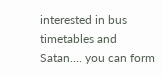interested in bus timetables and Satan.... you can form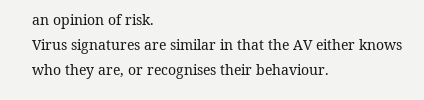an opinion of risk.
Virus signatures are similar in that the AV either knows who they are, or recognises their behaviour.